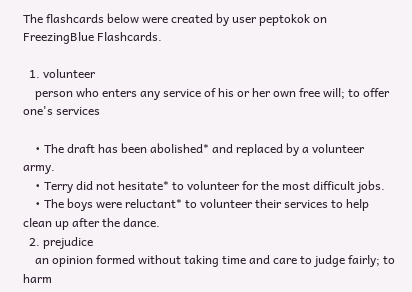The flashcards below were created by user peptokok on FreezingBlue Flashcards.

  1. volunteer
    person who enters any service of his or her own free will; to offer one's services

    • The draft has been abolished* and replaced by a volunteer army.
    • Terry did not hesitate* to volunteer for the most difficult jobs.
    • The boys were reluctant* to volunteer their services to help clean up after the dance.
  2. prejudice
    an opinion formed without taking time and care to judge fairly; to harm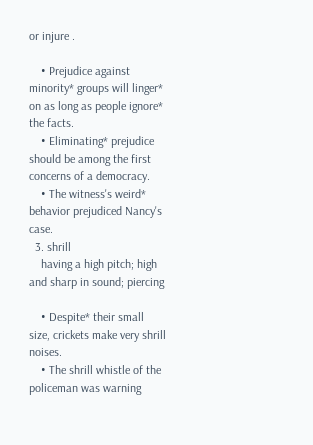or injure .

    • Prejudice against minority* groups will linger* on as long as people ignore* the facts.
    • Eliminating* prejudice should be among the first concerns of a democracy.
    • The witness's weird* behavior prejudiced Nancy's case.
  3. shrill
    having a high pitch; high and sharp in sound; piercing

    • Despite* their small size, crickets make very shrill noises.
    • The shrill whistle of the policeman was warning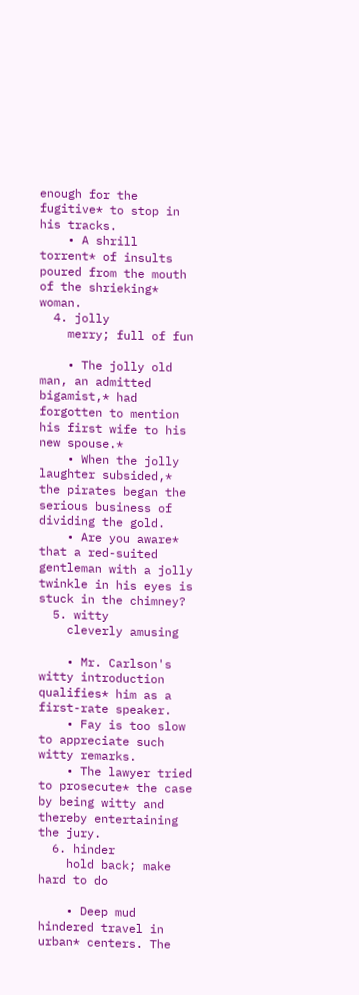enough for the fugitive* to stop in his tracks.
    • A shrill torrent* of insults poured from the mouth of the shrieking* woman.
  4. jolly
    merry; full of fun

    • The jolly old man, an admitted bigamist,* had forgotten to mention his first wife to his new spouse.*
    • When the jolly laughter subsided,* the pirates began the serious business of dividing the gold.
    • Are you aware* that a red-suited gentleman with a jolly twinkle in his eyes is stuck in the chimney?
  5. witty
    cleverly amusing

    • Mr. Carlson's witty introduction qualifies* him as a first-rate speaker.
    • Fay is too slow to appreciate such witty remarks.
    • The lawyer tried to prosecute* the case by being witty and thereby entertaining the jury.
  6. hinder
    hold back; make hard to do

    • Deep mud hindered travel in urban* centers. The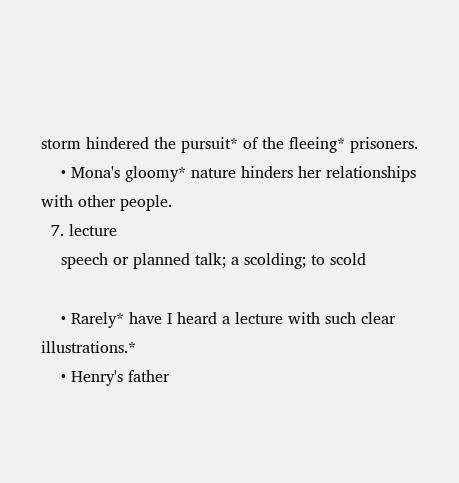storm hindered the pursuit* of the fleeing* prisoners.
    • Mona's gloomy* nature hinders her relationships with other people.
  7. lecture
    speech or planned talk; a scolding; to scold

    • Rarely* have I heard a lecture with such clear illustrations.*
    • Henry's father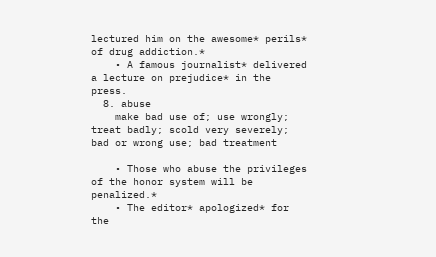lectured him on the awesome* perils* of drug addiction.*
    • A famous journalist* delivered a lecture on prejudice* in the press.
  8. abuse
    make bad use of; use wrongly; treat badly; scold very severely; bad or wrong use; bad treatment

    • Those who abuse the privileges of the honor system will be penalized.*
    • The editor* apologized* for the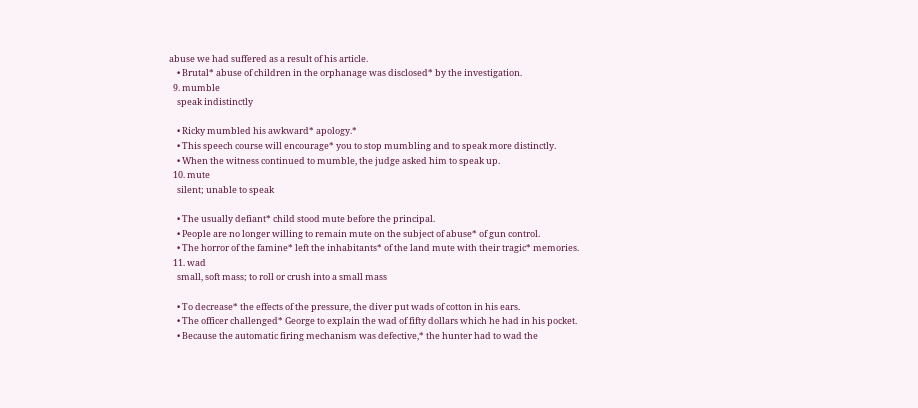abuse we had suffered as a result of his article.
    • Brutal* abuse of children in the orphanage was disclosed* by the investigation.
  9. mumble
    speak indistinctly

    • Ricky mumbled his awkward* apology.*
    • This speech course will encourage* you to stop mumbling and to speak more distinctly.
    • When the witness continued to mumble, the judge asked him to speak up.
  10. mute
    silent; unable to speak

    • The usually defiant* child stood mute before the principal.
    • People are no longer willing to remain mute on the subject of abuse* of gun control.
    • The horror of the famine* left the inhabitants* of the land mute with their tragic* memories.
  11. wad
    small, soft mass; to roll or crush into a small mass

    • To decrease* the effects of the pressure, the diver put wads of cotton in his ears.
    • The officer challenged* George to explain the wad of fifty dollars which he had in his pocket.
    • Because the automatic firing mechanism was defective,* the hunter had to wad the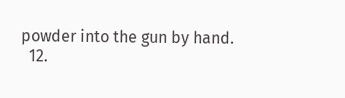powder into the gun by hand.
  12.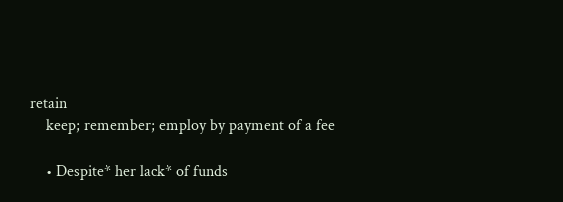retain
    keep; remember; employ by payment of a fee

    • Despite* her lack* of funds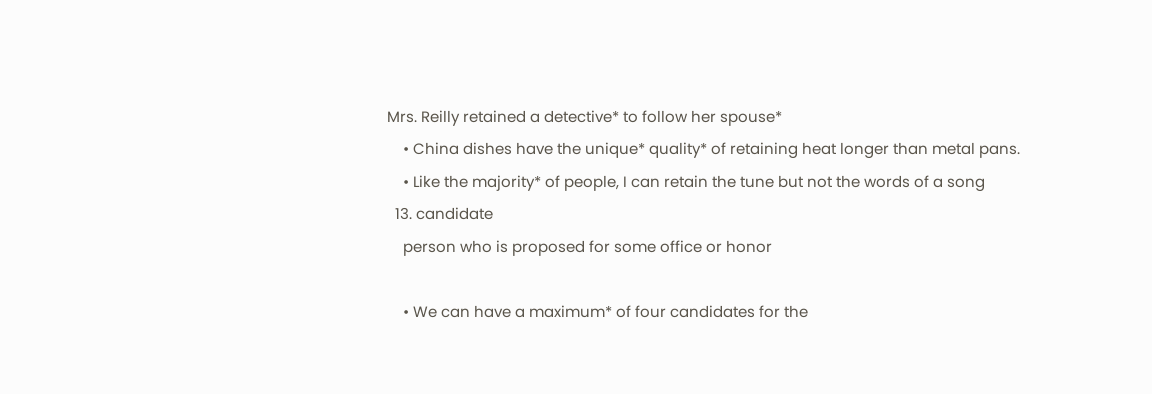Mrs. Reilly retained a detective* to follow her spouse*
    • China dishes have the unique* quality* of retaining heat longer than metal pans.
    • Like the majority* of people, I can retain the tune but not the words of a song
  13. candidate
    person who is proposed for some office or honor

    • We can have a maximum* of four candidates for the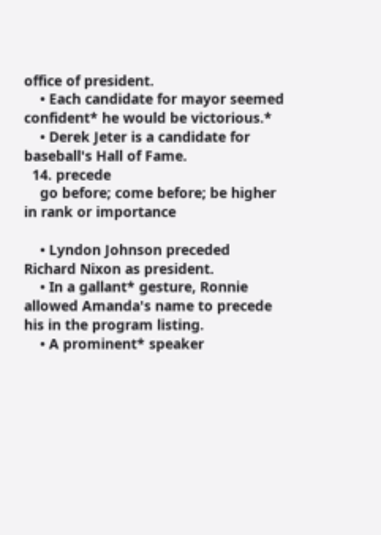office of president.
    • Each candidate for mayor seemed confident* he would be victorious.*
    • Derek Jeter is a candidate for baseball's Hall of Fame.
  14. precede
    go before; come before; be higher in rank or importance

    • Lyndon Johnson preceded Richard Nixon as president.
    • In a gallant* gesture, Ronnie allowed Amanda's name to precede his in the program listing.
    • A prominent* speaker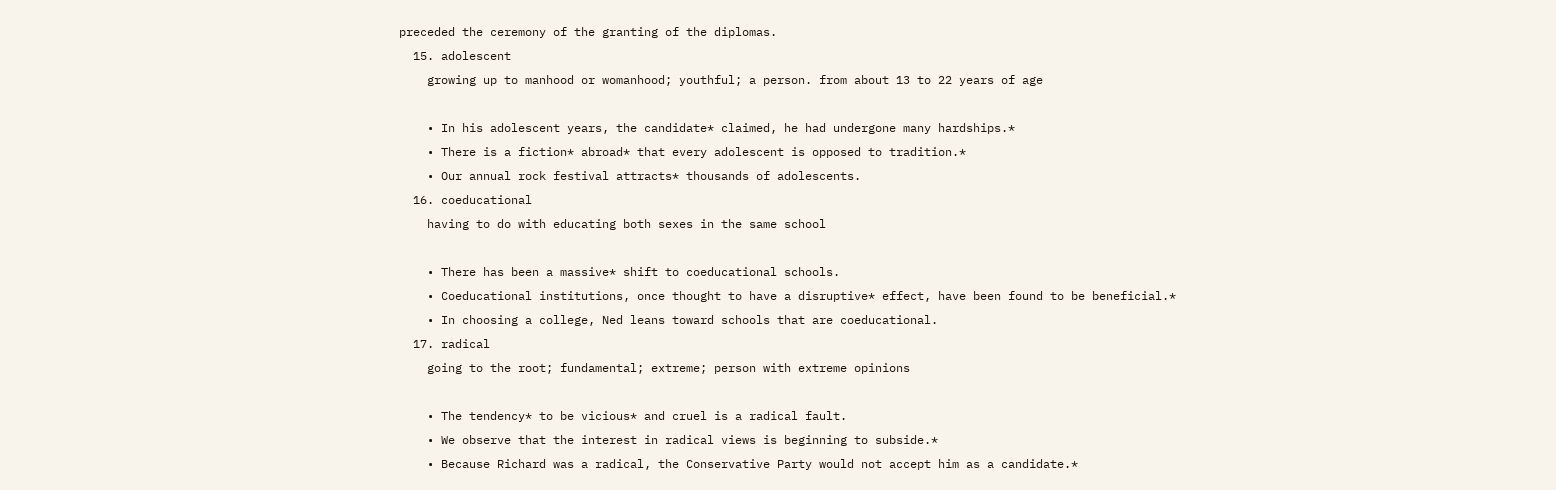preceded the ceremony of the granting of the diplomas.
  15. adolescent
    growing up to manhood or womanhood; youthful; a person. from about 13 to 22 years of age

    • In his adolescent years, the candidate* claimed, he had undergone many hardships.*
    • There is a fiction* abroad* that every adolescent is opposed to tradition.*
    • Our annual rock festival attracts* thousands of adolescents.
  16. coeducational
    having to do with educating both sexes in the same school

    • There has been a massive* shift to coeducational schools.
    • Coeducational institutions, once thought to have a disruptive* effect, have been found to be beneficial.*
    • In choosing a college, Ned leans toward schools that are coeducational.
  17. radical
    going to the root; fundamental; extreme; person with extreme opinions

    • The tendency* to be vicious* and cruel is a radical fault.
    • We observe that the interest in radical views is beginning to subside.*
    • Because Richard was a radical, the Conservative Party would not accept him as a candidate.*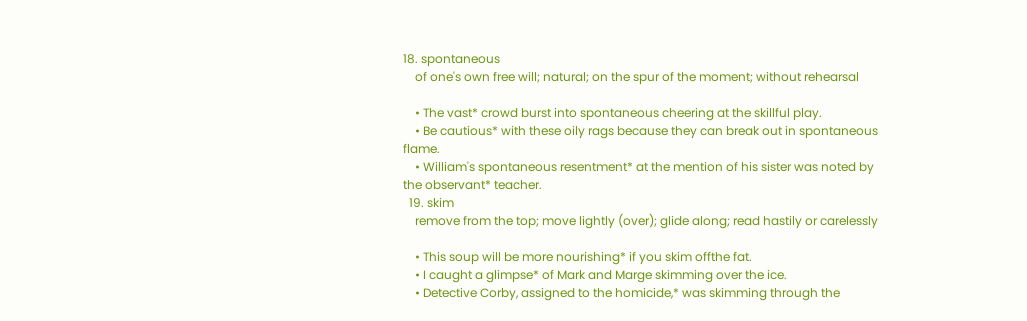18. spontaneous
    of one's own free will; natural; on the spur of the moment; without rehearsal

    • The vast* crowd burst into spontaneous cheering at the skillful play.
    • Be cautious* with these oily rags because they can break out in spontaneous flame.
    • William's spontaneous resentment* at the mention of his sister was noted by the observant* teacher.
  19. skim
    remove from the top; move lightly (over); glide along; read hastily or carelessly

    • This soup will be more nourishing* if you skim offthe fat.
    • I caught a glimpse* of Mark and Marge skimming over the ice.
    • Detective Corby, assigned to the homicide,* was skimming through the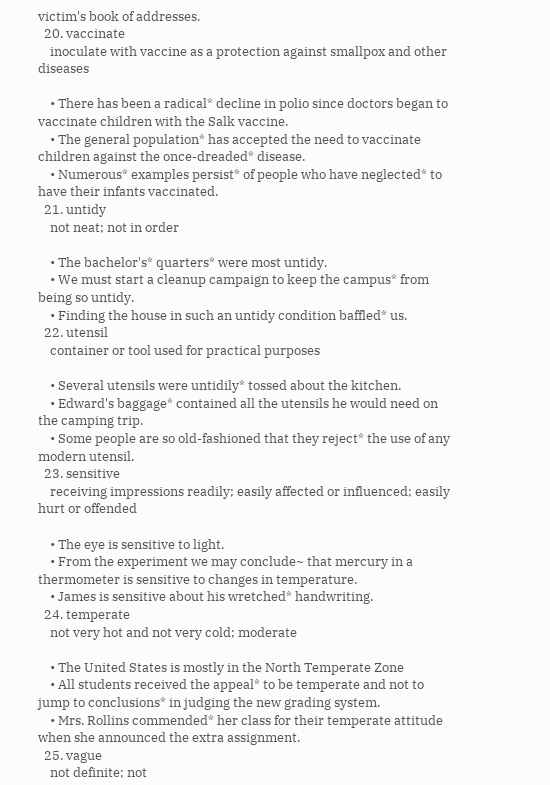victim's book of addresses.
  20. vaccinate
    inoculate with vaccine as a protection against smallpox and other diseases

    • There has been a radical* decline in polio since doctors began to vaccinate children with the Salk vaccine.
    • The general population* has accepted the need to vaccinate children against the once-dreaded* disease.
    • Numerous* examples persist* of people who have neglected* to have their infants vaccinated.
  21. untidy
    not neat; not in order

    • The bachelor's* quarters* were most untidy.
    • We must start a cleanup campaign to keep the campus* from being so untidy.
    • Finding the house in such an untidy condition baffled* us.
  22. utensil
    container or tool used for practical purposes

    • Several utensils were untidily* tossed about the kitchen.
    • Edward's baggage* contained all the utensils he would need on the camping trip.
    • Some people are so old-fashioned that they reject* the use of any modern utensil.
  23. sensitive
    receiving impressions readily; easily affected or influenced; easily hurt or offended

    • The eye is sensitive to light.
    • From the experiment we may conclude~ that mercury in a thermometer is sensitive to changes in temperature.
    • James is sensitive about his wretched* handwriting.
  24. temperate
    not very hot and not very cold; moderate

    • The United States is mostly in the North Temperate Zone
    • All students received the appeal* to be temperate and not to jump to conclusions* in judging the new grading system.
    • Mrs. Rollins commended* her class for their temperate attitude when she announced the extra assignment.
  25. vague
    not definite; not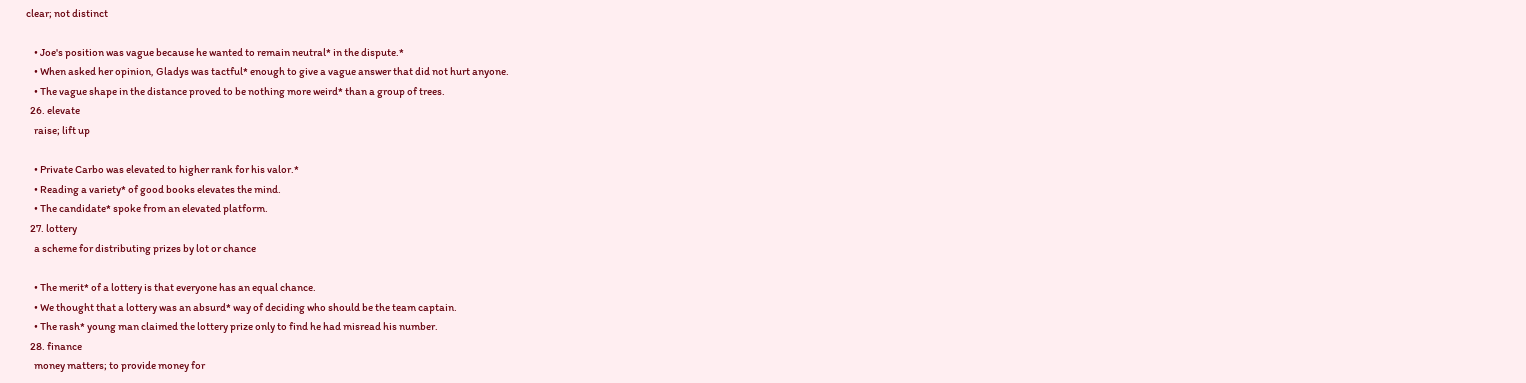clear; not distinct

    • Joe's position was vague because he wanted to remain neutral* in the dispute.*
    • When asked her opinion, Gladys was tactful* enough to give a vague answer that did not hurt anyone.
    • The vague shape in the distance proved to be nothing more weird* than a group of trees.
  26. elevate
    raise; lift up

    • Private Carbo was elevated to higher rank for his valor.*
    • Reading a variety* of good books elevates the mind.
    • The candidate* spoke from an elevated platform.
  27. lottery
    a scheme for distributing prizes by lot or chance

    • The merit* of a lottery is that everyone has an equal chance.
    • We thought that a lottery was an absurd* way of deciding who should be the team captain.
    • The rash* young man claimed the lottery prize only to find he had misread his number.
  28. finance
    money matters; to provide money for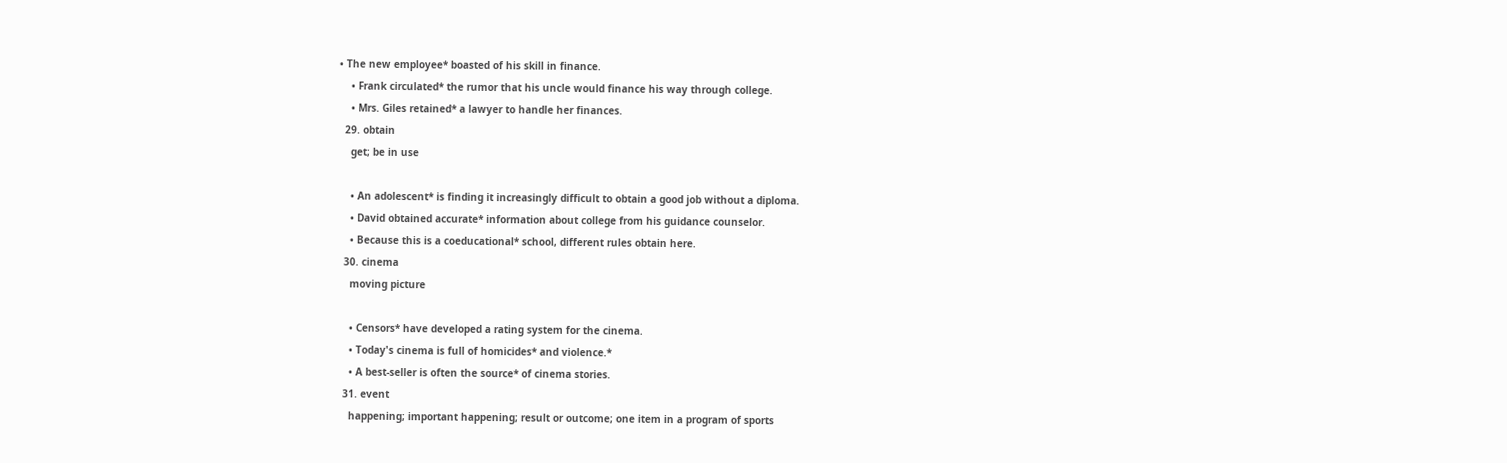• The new employee* boasted of his skill in finance.
    • Frank circulated* the rumor that his uncle would finance his way through college.
    • Mrs. Giles retained* a lawyer to handle her finances.
  29. obtain
    get; be in use

    • An adolescent* is finding it increasingly difficult to obtain a good job without a diploma.
    • David obtained accurate* information about college from his guidance counselor.
    • Because this is a coeducational* school, different rules obtain here.
  30. cinema
    moving picture

    • Censors* have developed a rating system for the cinema.
    • Today's cinema is full of homicides* and violence.*
    • A best-seller is often the source* of cinema stories.
  31. event
    happening; important happening; result or outcome; one item in a program of sports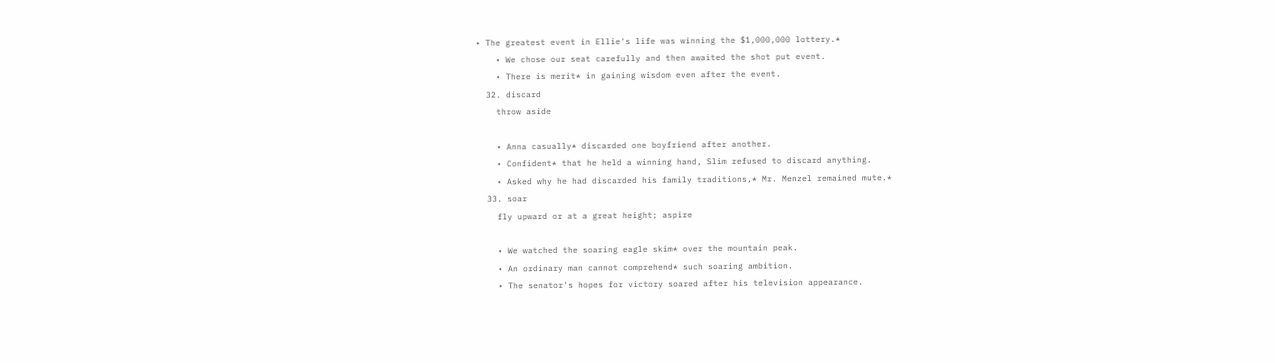• The greatest event in Ellie's life was winning the $1,000,000 lottery.*
    • We chose our seat carefully and then awaited the shot put event.
    • There is merit* in gaining wisdom even after the event.
  32. discard
    throw aside

    • Anna casually* discarded one boyfriend after another.
    • Confident* that he held a winning hand, Slim refused to discard anything.
    • Asked why he had discarded his family traditions,* Mr. Menzel remained mute.*
  33. soar
    fly upward or at a great height; aspire

    • We watched the soaring eagle skim* over the mountain peak.
    • An ordinary man cannot comprehend* such soaring ambition.
    • The senator's hopes for victory soared after his television appearance.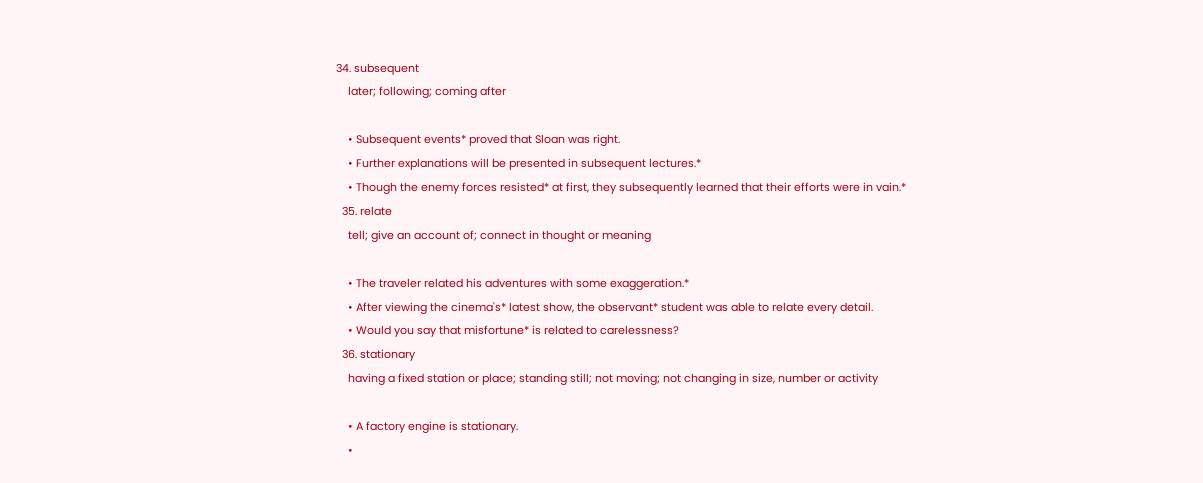34. subsequent
    later; following; coming after

    • Subsequent events* proved that Sloan was right.
    • Further explanations will be presented in subsequent lectures.*
    • Though the enemy forces resisted* at first, they subsequently learned that their efforts were in vain.*
  35. relate
    tell; give an account of; connect in thought or meaning

    • The traveler related his adventures with some exaggeration.*
    • After viewing the cinema's* latest show, the observant* student was able to relate every detail.
    • Would you say that misfortune* is related to carelessness?
  36. stationary
    having a fixed station or place; standing still; not moving; not changing in size, number or activity

    • A factory engine is stationary.
    •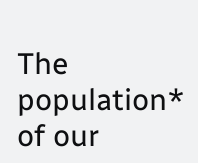The population* of our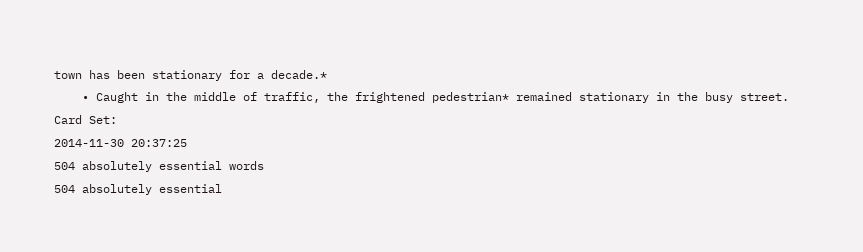town has been stationary for a decade.*
    • Caught in the middle of traffic, the frightened pedestrian* remained stationary in the busy street.
Card Set:
2014-11-30 20:37:25
504 absolutely essential words
504 absolutely essential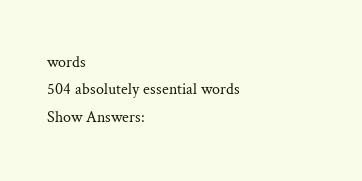words
504 absolutely essential words
Show Answers: